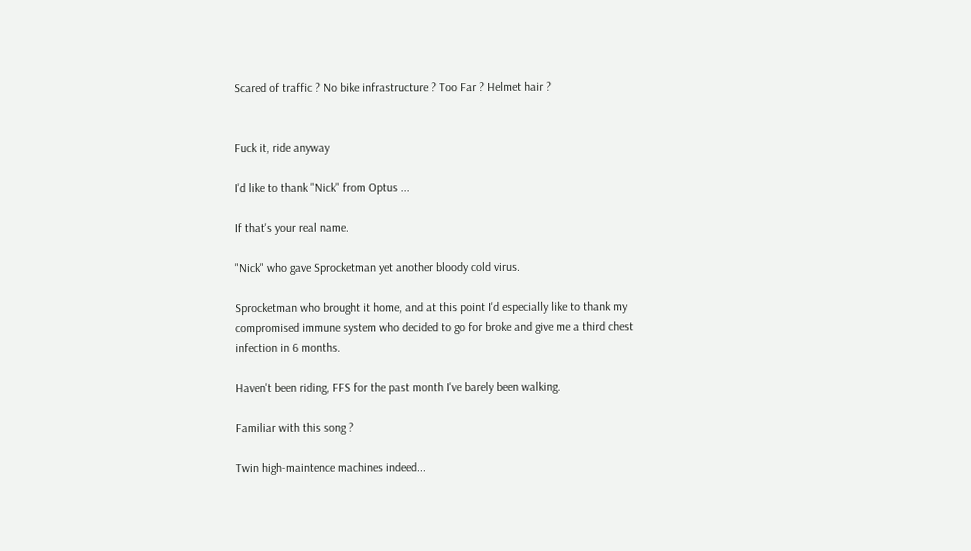Scared of traffic ? No bike infrastructure ? Too Far ? Helmet hair ?


Fuck it, ride anyway

I'd like to thank "Nick" from Optus ...

If that's your real name.

"Nick" who gave Sprocketman yet another bloody cold virus.

Sprocketman who brought it home, and at this point I'd especially like to thank my compromised immune system who decided to go for broke and give me a third chest infection in 6 months.

Haven't been riding, FFS for the past month I've barely been walking.

Familiar with this song ?

Twin high-maintence machines indeed...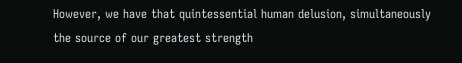However, we have that quintessential human delusion, simultaneously the source of our greatest strength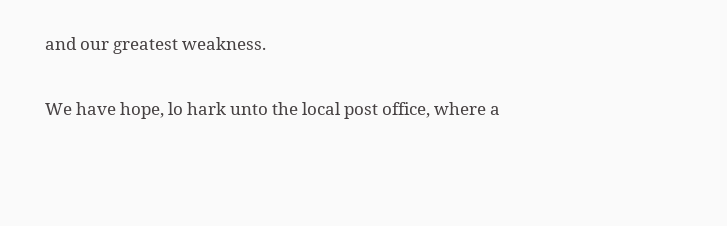and our greatest weakness.

We have hope, lo hark unto the local post office, where a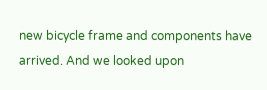new bicycle frame and components have arrived. And we looked upon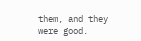them, and they were good.